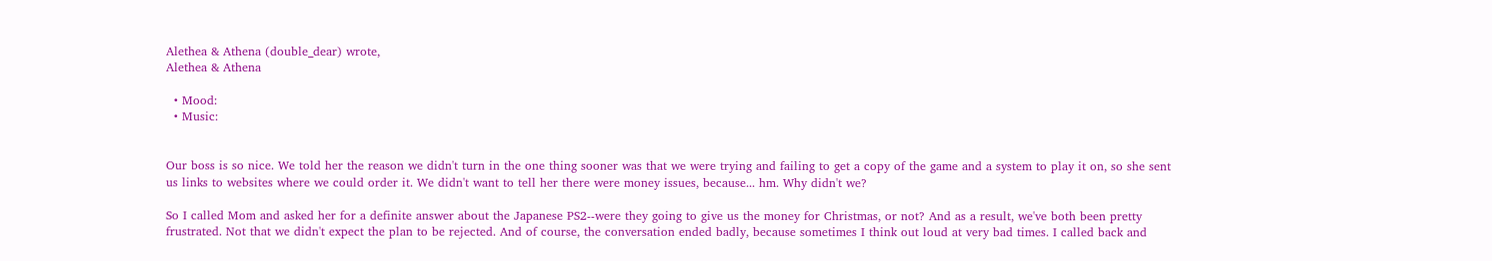Alethea & Athena (double_dear) wrote,
Alethea & Athena

  • Mood:
  • Music:


Our boss is so nice. We told her the reason we didn't turn in the one thing sooner was that we were trying and failing to get a copy of the game and a system to play it on, so she sent us links to websites where we could order it. We didn't want to tell her there were money issues, because... hm. Why didn't we?

So I called Mom and asked her for a definite answer about the Japanese PS2--were they going to give us the money for Christmas, or not? And as a result, we've both been pretty frustrated. Not that we didn't expect the plan to be rejected. And of course, the conversation ended badly, because sometimes I think out loud at very bad times. I called back and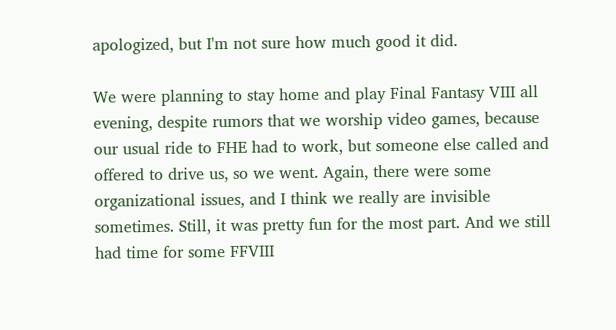apologized, but I'm not sure how much good it did.

We were planning to stay home and play Final Fantasy VIII all evening, despite rumors that we worship video games, because our usual ride to FHE had to work, but someone else called and offered to drive us, so we went. Again, there were some organizational issues, and I think we really are invisible sometimes. Still, it was pretty fun for the most part. And we still had time for some FFVIII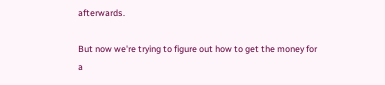afterwards.

But now we're trying to figure out how to get the money for a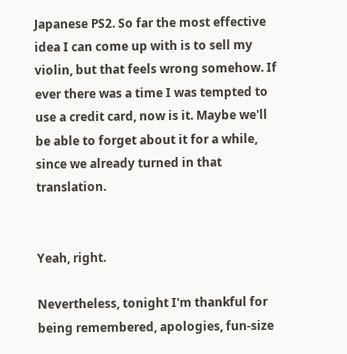Japanese PS2. So far the most effective idea I can come up with is to sell my violin, but that feels wrong somehow. If ever there was a time I was tempted to use a credit card, now is it. Maybe we'll be able to forget about it for a while, since we already turned in that translation.


Yeah, right.

Nevertheless, tonight I'm thankful for being remembered, apologies, fun-size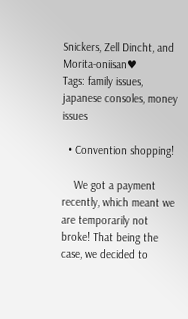Snickers, Zell Dincht, and Morita-oniisan♥
Tags: family issues, japanese consoles, money issues

  • Convention shopping!

    We got a payment recently, which meant we are temporarily not broke! That being the case, we decided to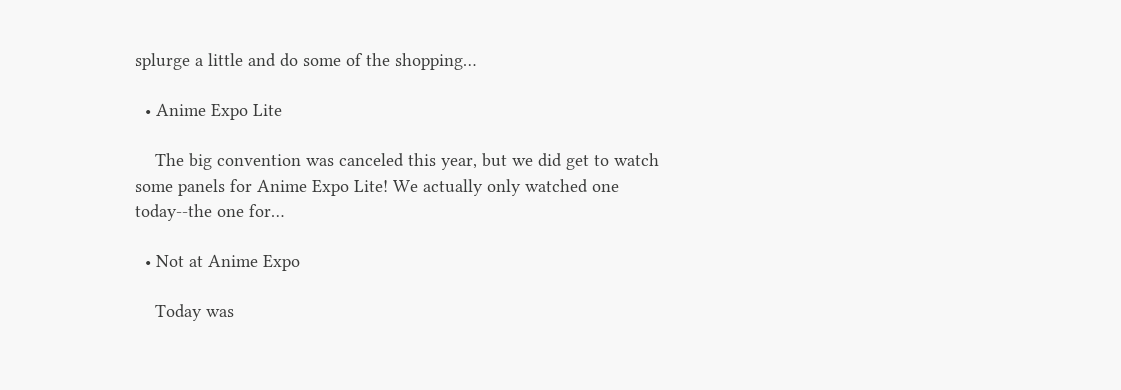splurge a little and do some of the shopping…

  • Anime Expo Lite

    The big convention was canceled this year, but we did get to watch some panels for Anime Expo Lite! We actually only watched one today--the one for…

  • Not at Anime Expo

    Today was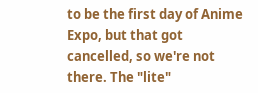to be the first day of Anime Expo, but that got cancelled, so we're not there. The "lite"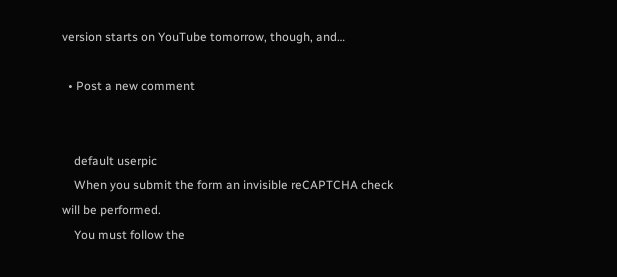version starts on YouTube tomorrow, though, and…

  • Post a new comment


    default userpic
    When you submit the form an invisible reCAPTCHA check will be performed.
    You must follow the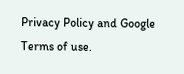Privacy Policy and Google Terms of use.